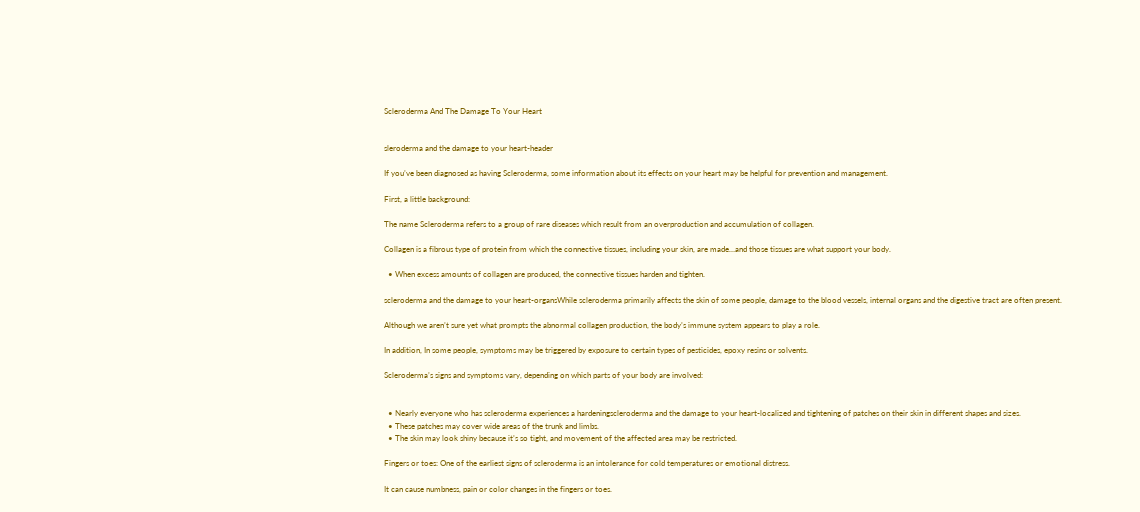Scleroderma And The Damage To Your Heart


sleroderma and the damage to your heart-header

If you’ve been diagnosed as having Scleroderma, some information about its effects on your heart may be helpful for prevention and management.

First, a little background:

The name Scleroderma refers to a group of rare diseases which result from an overproduction and accumulation of collagen.

Collagen is a fibrous type of protein from which the connective tissues, including your skin, are made…and those tissues are what support your body.

  • When excess amounts of collagen are produced, the connective tissues harden and tighten.

scleroderma and the damage to your heart-organsWhile scleroderma primarily affects the skin of some people, damage to the blood vessels, internal organs and the digestive tract are often present.

Although we aren’t sure yet what prompts the abnormal collagen production, the body’s immune system appears to play a role.

In addition, In some people, symptoms may be triggered by exposure to certain types of pesticides, epoxy resins or solvents.

Scleroderma’s signs and symptoms vary, depending on which parts of your body are involved:


  • Nearly everyone who has scleroderma experiences a hardeningscleroderma and the damage to your heart-localized and tightening of patches on their skin in different shapes and sizes.
  • These patches may cover wide areas of the trunk and limbs.
  • The skin may look shiny because it’s so tight, and movement of the affected area may be restricted.

Fingers or toes: One of the earliest signs of scleroderma is an intolerance for cold temperatures or emotional distress.

It can cause numbness, pain or color changes in the fingers or toes.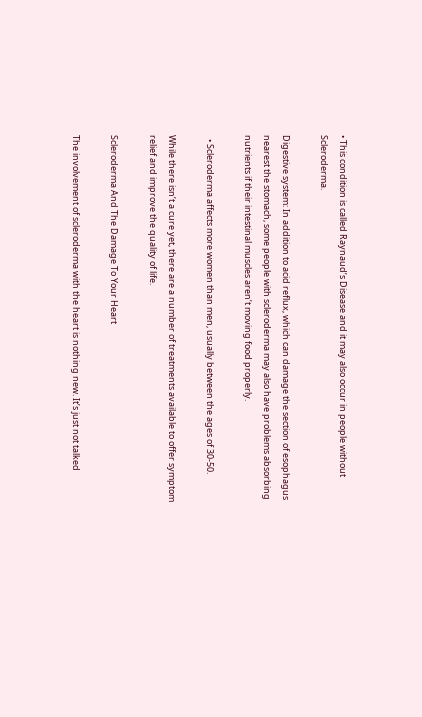• This condition is called Raynaud’s Disease and it may also occur in people without Scleroderma.

Digestive system: In addition to acid reflux, which can damage the section of esophagus nearest the stomach, some people with scleroderma may also have problems absorbing nutrients if their intestinal muscles aren’t moving food properly.

  • Scleroderma affects more women than men, usually between the ages of 30-50.

While there isn’t a cure yet, there are a number of treatments available to offer symptom relief and improve the quality of life.

Scleroderma And The Damage To Your Heart

The involvement of scleroderma with the heart is nothing new. It’s just not talked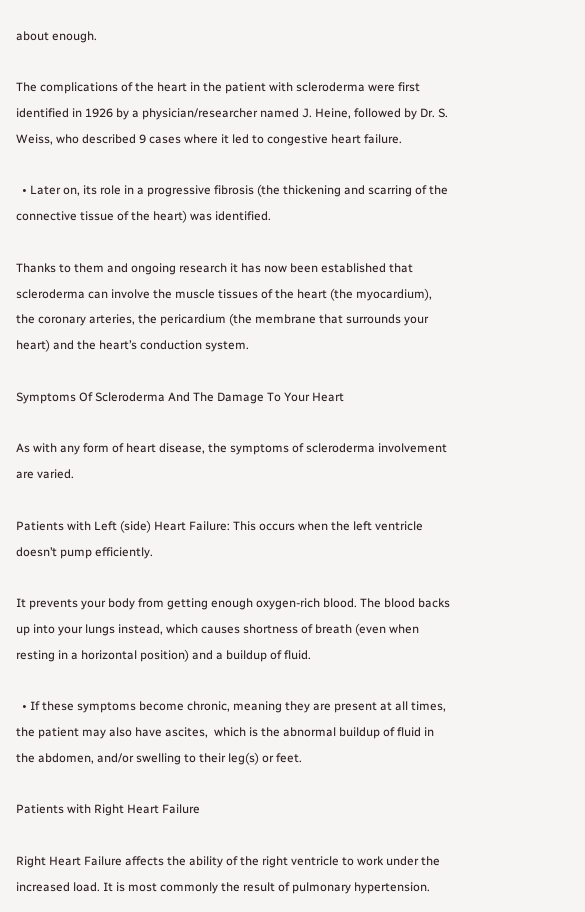about enough.

The complications of the heart in the patient with scleroderma were first identified in 1926 by a physician/researcher named J. Heine, followed by Dr. S. Weiss, who described 9 cases where it led to congestive heart failure.

  • Later on, its role in a progressive fibrosis (the thickening and scarring of the connective tissue of the heart) was identified.

Thanks to them and ongoing research it has now been established that scleroderma can involve the muscle tissues of the heart (the myocardium), the coronary arteries, the pericardium (the membrane that surrounds your heart) and the heart’s conduction system.

Symptoms Of Scleroderma And The Damage To Your Heart

As with any form of heart disease, the symptoms of scleroderma involvement are varied.

Patients with Left (side) Heart Failure: This occurs when the left ventricle doesn’t pump efficiently.

It prevents your body from getting enough oxygen-rich blood. The blood backs up into your lungs instead, which causes shortness of breath (even when resting in a horizontal position) and a buildup of fluid.

  • If these symptoms become chronic, meaning they are present at all times, the patient may also have ascites,  which is the abnormal buildup of fluid in the abdomen, and/or swelling to their leg(s) or feet.

Patients with Right Heart Failure

Right Heart Failure affects the ability of the right ventricle to work under the increased load. It is most commonly the result of pulmonary hypertension.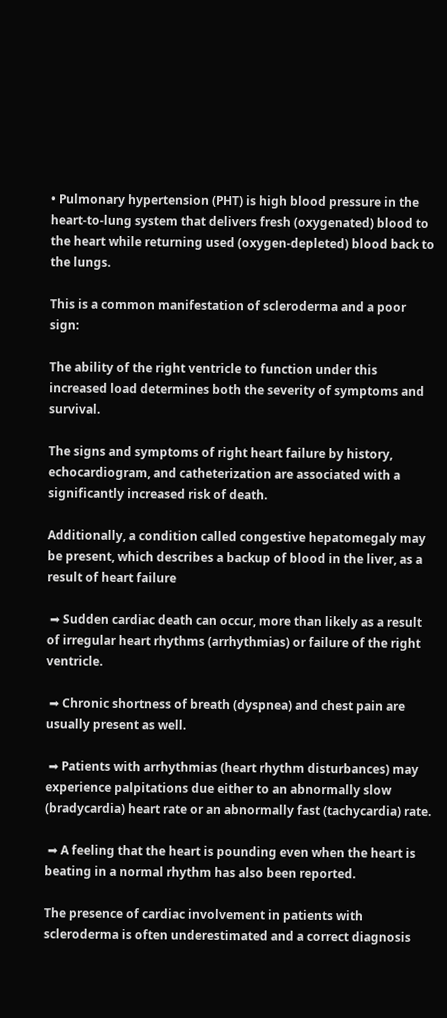• Pulmonary hypertension (PHT) is high blood pressure in the heart-to-lung system that delivers fresh (oxygenated) blood to the heart while returning used (oxygen-depleted) blood back to the lungs.

This is a common manifestation of scleroderma and a poor sign:

The ability of the right ventricle to function under this increased load determines both the severity of symptoms and survival.

The signs and symptoms of right heart failure by history, echocardiogram, and catheterization are associated with a significantly increased risk of death.

Additionally, a condition called congestive hepatomegaly may be present, which describes a backup of blood in the liver, as a result of heart failure

 ➡ Sudden cardiac death can occur, more than likely as a result of irregular heart rhythms (arrhythmias) or failure of the right ventricle.

 ➡ Chronic shortness of breath (dyspnea) and chest pain are usually present as well.

 ➡ Patients with arrhythmias (heart rhythm disturbances) may experience palpitations due either to an abnormally slow (bradycardia) heart rate or an abnormally fast (tachycardia) rate.

 ➡ A feeling that the heart is pounding even when the heart is beating in a normal rhythm has also been reported.

The presence of cardiac involvement in patients with scleroderma is often underestimated and a correct diagnosis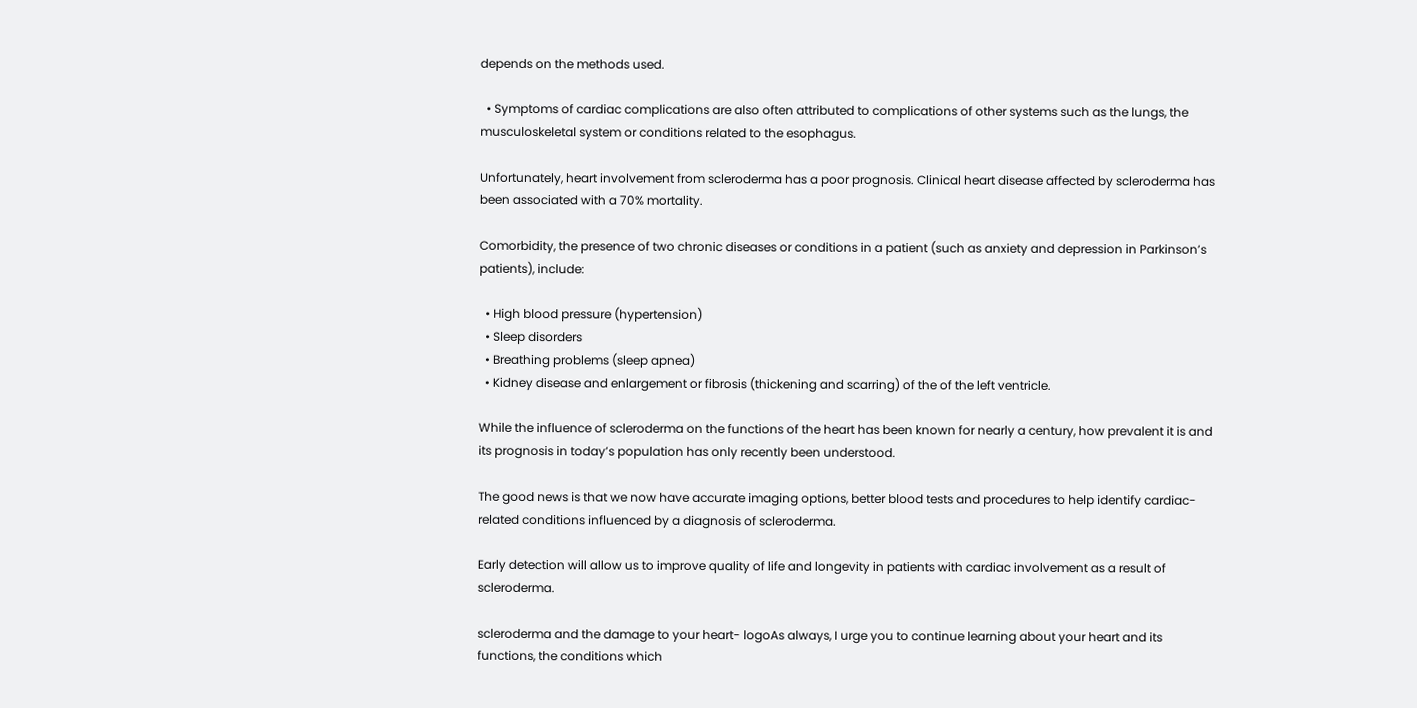depends on the methods used.

  • Symptoms of cardiac complications are also often attributed to complications of other systems such as the lungs, the musculoskeletal system or conditions related to the esophagus.

Unfortunately, heart involvement from scleroderma has a poor prognosis. Clinical heart disease affected by scleroderma has been associated with a 70% mortality.

Comorbidity, the presence of two chronic diseases or conditions in a patient (such as anxiety and depression in Parkinson’s patients), include:

  • High blood pressure (hypertension)
  • Sleep disorders
  • Breathing problems (sleep apnea)
  • Kidney disease and enlargement or fibrosis (thickening and scarring) of the of the left ventricle.

While the influence of scleroderma on the functions of the heart has been known for nearly a century, how prevalent it is and its prognosis in today’s population has only recently been understood.

The good news is that we now have accurate imaging options, better blood tests and procedures to help identify cardiac-related conditions influenced by a diagnosis of scleroderma.

Early detection will allow us to improve quality of life and longevity in patients with cardiac involvement as a result of scleroderma.

scleroderma and the damage to your heart- logoAs always, I urge you to continue learning about your heart and its functions, the conditions which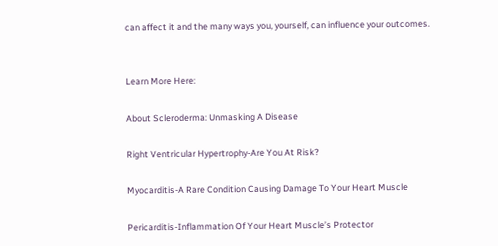can affect it and the many ways you, yourself, can influence your outcomes.


Learn More Here:

About Scleroderma: Unmasking A Disease

Right Ventricular Hypertrophy-Are You At Risk?

Myocarditis-A Rare Condition Causing Damage To Your Heart Muscle

Pericarditis-Inflammation Of Your Heart Muscle’s Protector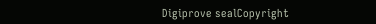Digiprove sealCopyright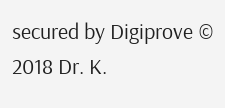secured by Digiprove © 2018 Dr. K.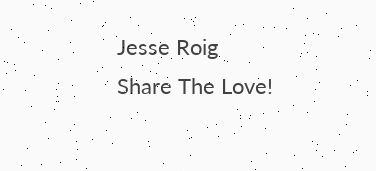Jesse Roig
Share The Love!